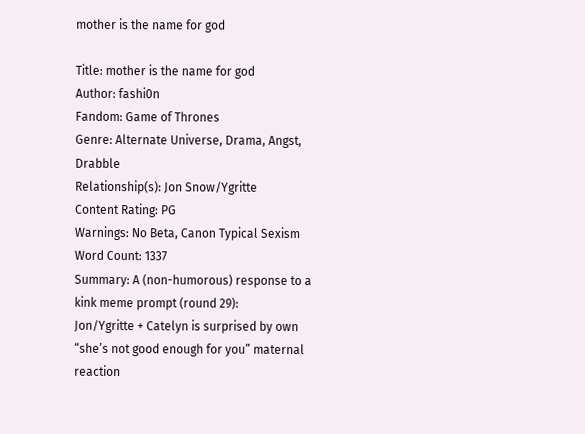mother is the name for god

Title: mother is the name for god
Author: fashi0n
Fandom: Game of Thrones
Genre: Alternate Universe, Drama, Angst, Drabble
Relationship(s): Jon Snow/Ygritte
Content Rating: PG
Warnings: No Beta, Canon Typical Sexism
Word Count: 1337
Summary: A (non-humorous) response to a kink meme prompt (round 29):
Jon/Ygritte + Catelyn is surprised by own “she’s not good enough for you” maternal reaction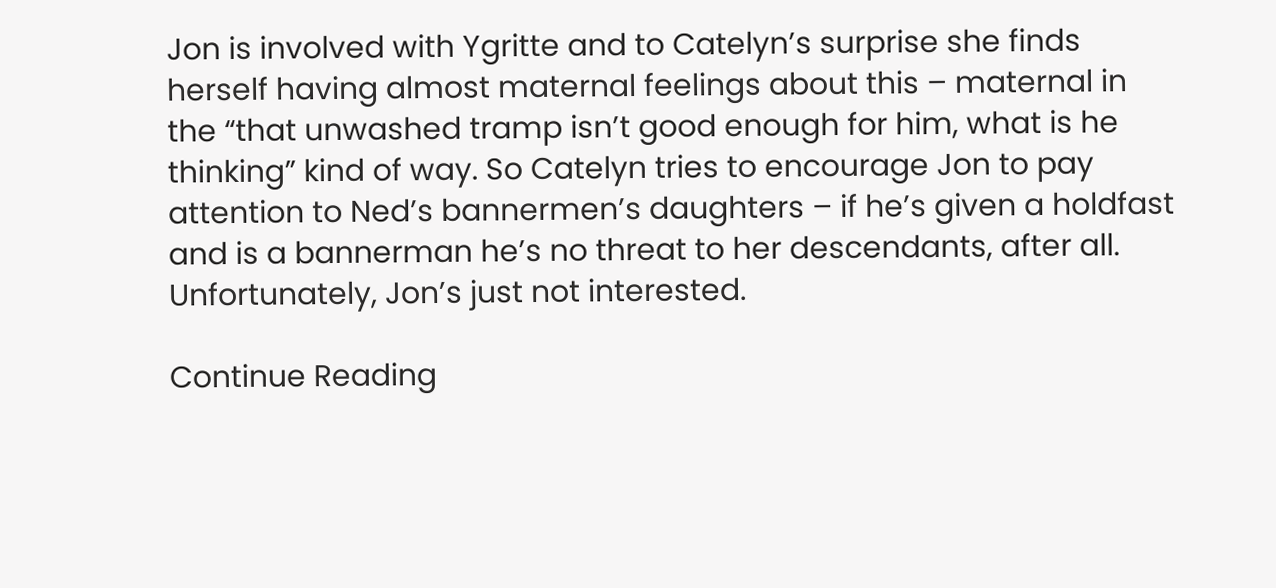Jon is involved with Ygritte and to Catelyn’s surprise she finds herself having almost maternal feelings about this – maternal in the “that unwashed tramp isn’t good enough for him, what is he thinking” kind of way. So Catelyn tries to encourage Jon to pay attention to Ned’s bannermen’s daughters – if he’s given a holdfast and is a bannerman he’s no threat to her descendants, after all. Unfortunately, Jon’s just not interested.

Continue Reading